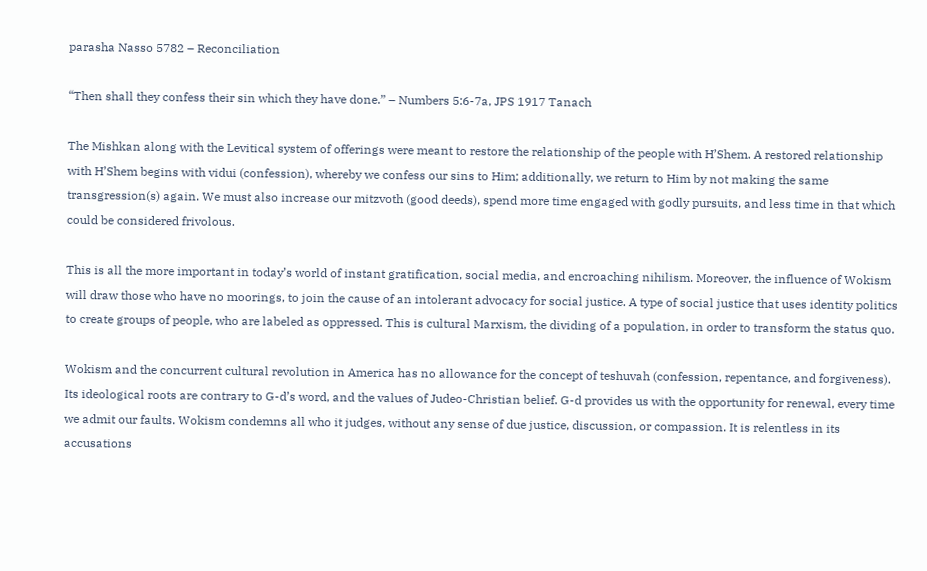parasha Nasso 5782 – Reconciliation

“Then shall they confess their sin which they have done.” – Numbers 5:6-7a, JPS 1917 Tanach

The Mishkan along with the Levitical system of offerings were meant to restore the relationship of the people with H’Shem. A restored relationship with H’Shem begins with vidui (confession), whereby we confess our sins to Him; additionally, we return to Him by not making the same transgression(s) again. We must also increase our mitzvoth (good deeds), spend more time engaged with godly pursuits, and less time in that which could be considered frivolous.

This is all the more important in today’s world of instant gratification, social media, and encroaching nihilism. Moreover, the influence of Wokism will draw those who have no moorings, to join the cause of an intolerant advocacy for social justice. A type of social justice that uses identity politics to create groups of people, who are labeled as oppressed. This is cultural Marxism, the dividing of a population, in order to transform the status quo.

Wokism and the concurrent cultural revolution in America has no allowance for the concept of teshuvah (confession, repentance, and forgiveness). Its ideological roots are contrary to G-d’s word, and the values of Judeo-Christian belief. G-d provides us with the opportunity for renewal, every time we admit our faults. Wokism condemns all who it judges, without any sense of due justice, discussion, or compassion. It is relentless in its accusations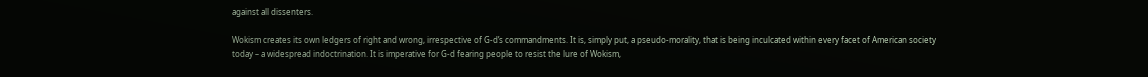against all dissenters.

Wokism creates its own ledgers of right and wrong, irrespective of G-d’s commandments. It is, simply put, a pseudo-morality, that is being inculcated within every facet of American society today – a widespread indoctrination. It is imperative for G-d fearing people to resist the lure of Wokism,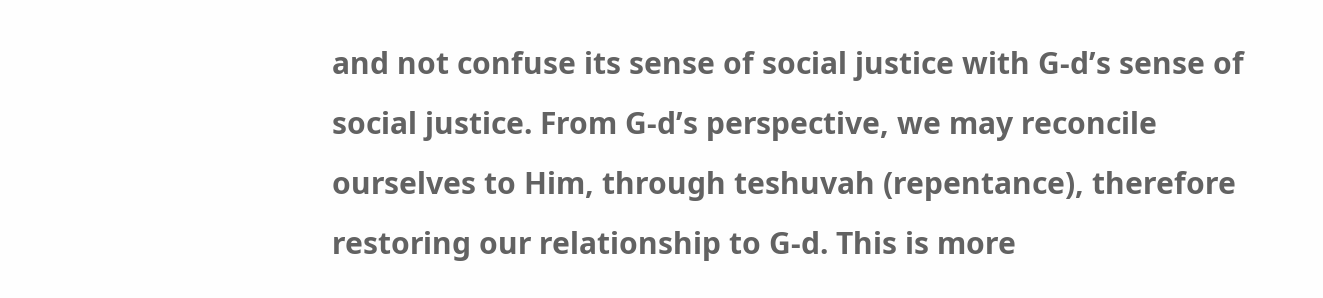and not confuse its sense of social justice with G-d’s sense of social justice. From G-d’s perspective, we may reconcile ourselves to Him, through teshuvah (repentance), therefore restoring our relationship to G-d. This is more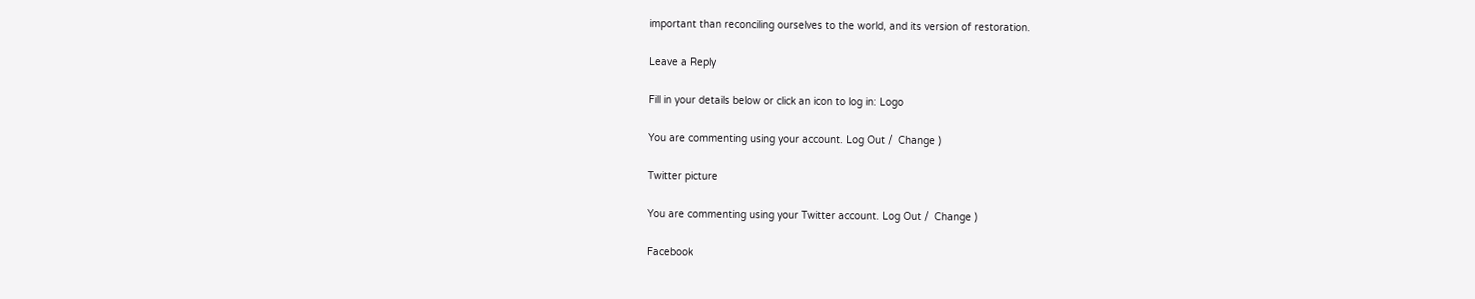important than reconciling ourselves to the world, and its version of restoration.

Leave a Reply

Fill in your details below or click an icon to log in: Logo

You are commenting using your account. Log Out /  Change )

Twitter picture

You are commenting using your Twitter account. Log Out /  Change )

Facebook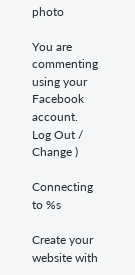photo

You are commenting using your Facebook account. Log Out /  Change )

Connecting to %s

Create your website with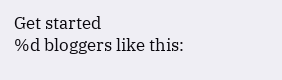Get started
%d bloggers like this: